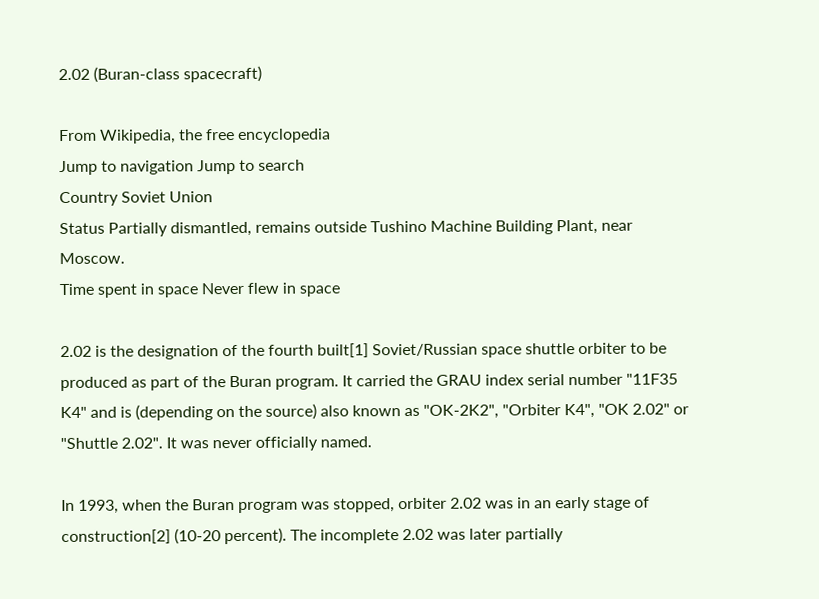2.02 (Buran-class spacecraft)

From Wikipedia, the free encyclopedia
Jump to navigation Jump to search
Country Soviet Union
Status Partially dismantled, remains outside Tushino Machine Building Plant, near Moscow.
Time spent in space Never flew in space

2.02 is the designation of the fourth built[1] Soviet/Russian space shuttle orbiter to be produced as part of the Buran program. It carried the GRAU index serial number "11F35 K4" and is (depending on the source) also known as "OK-2K2", "Orbiter K4", "OK 2.02" or "Shuttle 2.02". It was never officially named.

In 1993, when the Buran program was stopped, orbiter 2.02 was in an early stage of construction[2] (10-20 percent). The incomplete 2.02 was later partially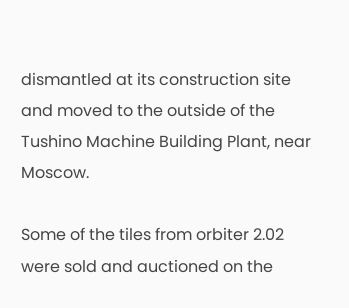dismantled at its construction site and moved to the outside of the Tushino Machine Building Plant, near Moscow.

Some of the tiles from orbiter 2.02 were sold and auctioned on the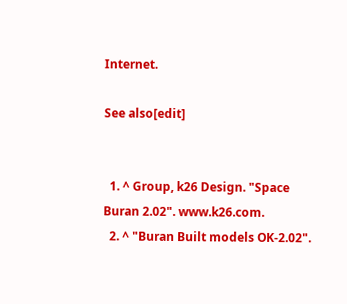Internet.

See also[edit]


  1. ^ Group, k26 Design. "Space Buran 2.02". www.k26.com.
  2. ^ "Buran Built models OK-2.02".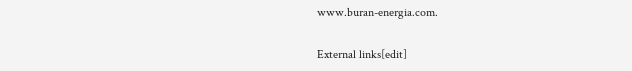www.buran-energia.com.

External links[edit]